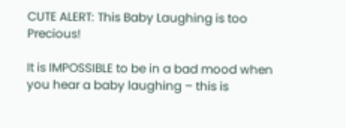CUTE ALERT: This Baby Laughing is too Precious!

It is IMPOSSIBLE to be in a bad mood when you hear a baby laughing – this is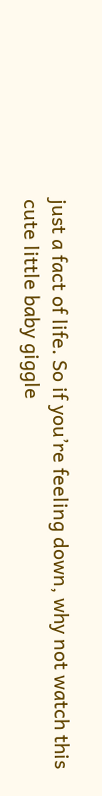just a fact of life. So if you’re feeling down, why not watch this cute little baby giggle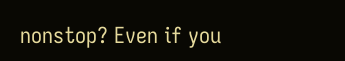nonstop? Even if you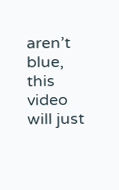aren’t blue, this video will just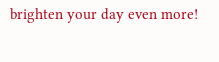brighten your day even more!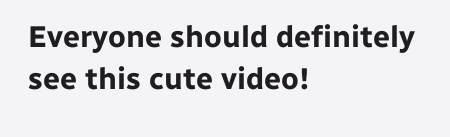Everyone should definitely see this cute video!